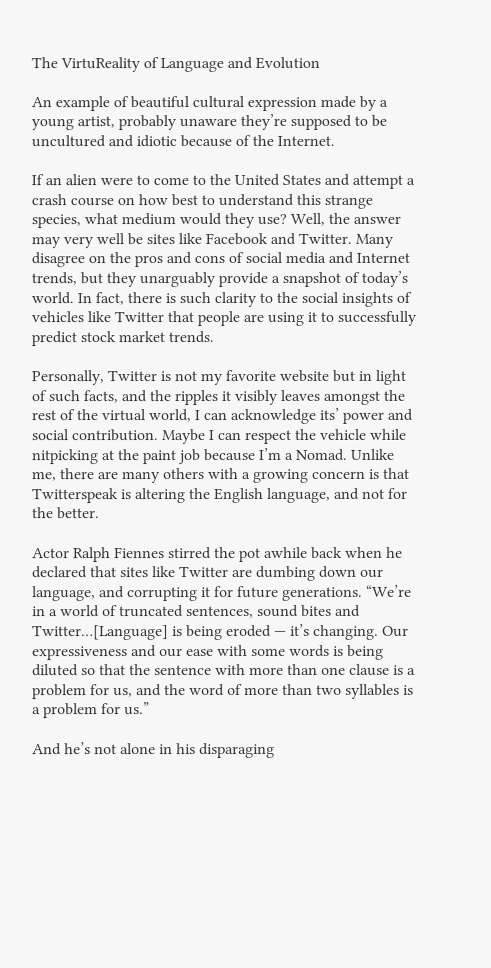The VirtuReality of Language and Evolution

An example of beautiful cultural expression made by a young artist, probably unaware they’re supposed to be uncultured and idiotic because of the Internet.

If an alien were to come to the United States and attempt a crash course on how best to understand this strange species, what medium would they use? Well, the answer may very well be sites like Facebook and Twitter. Many disagree on the pros and cons of social media and Internet trends, but they unarguably provide a snapshot of today’s world. In fact, there is such clarity to the social insights of vehicles like Twitter that people are using it to successfully predict stock market trends.

Personally, Twitter is not my favorite website but in light of such facts, and the ripples it visibly leaves amongst the rest of the virtual world, I can acknowledge its’ power and social contribution. Maybe I can respect the vehicle while nitpicking at the paint job because I’m a Nomad. Unlike me, there are many others with a growing concern is that Twitterspeak is altering the English language, and not for the better.

Actor Ralph Fiennes stirred the pot awhile back when he declared that sites like Twitter are dumbing down our language, and corrupting it for future generations. “We’re in a world of truncated sentences, sound bites and Twitter…[Language] is being eroded — it’s changing. Our expressiveness and our ease with some words is being diluted so that the sentence with more than one clause is a problem for us, and the word of more than two syllables is a problem for us.”

And he’s not alone in his disparaging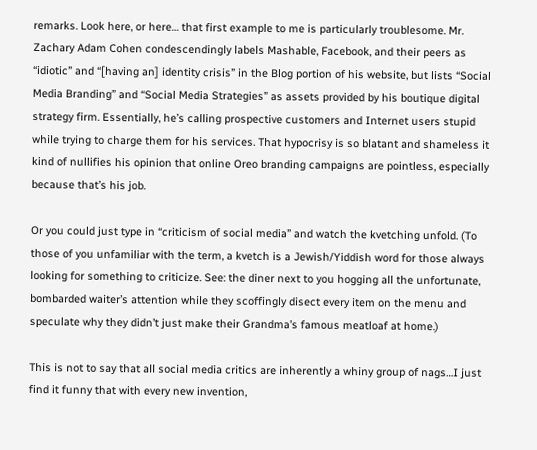remarks. Look here, or here… that first example to me is particularly troublesome. Mr. Zachary Adam Cohen condescendingly labels Mashable, Facebook, and their peers as “idiotic” and “[having an] identity crisis” in the Blog portion of his website, but lists “Social Media Branding” and “Social Media Strategies” as assets provided by his boutique digital strategy firm. Essentially, he’s calling prospective customers and Internet users stupid while trying to charge them for his services. That hypocrisy is so blatant and shameless it kind of nullifies his opinion that online Oreo branding campaigns are pointless, especially because that’s his job.

Or you could just type in “criticism of social media” and watch the kvetching unfold. (To those of you unfamiliar with the term, a kvetch is a Jewish/Yiddish word for those always looking for something to criticize. See: the diner next to you hogging all the unfortunate, bombarded waiter’s attention while they scoffingly disect every item on the menu and speculate why they didn’t just make their Grandma’s famous meatloaf at home.)

This is not to say that all social media critics are inherently a whiny group of nags…I just find it funny that with every new invention,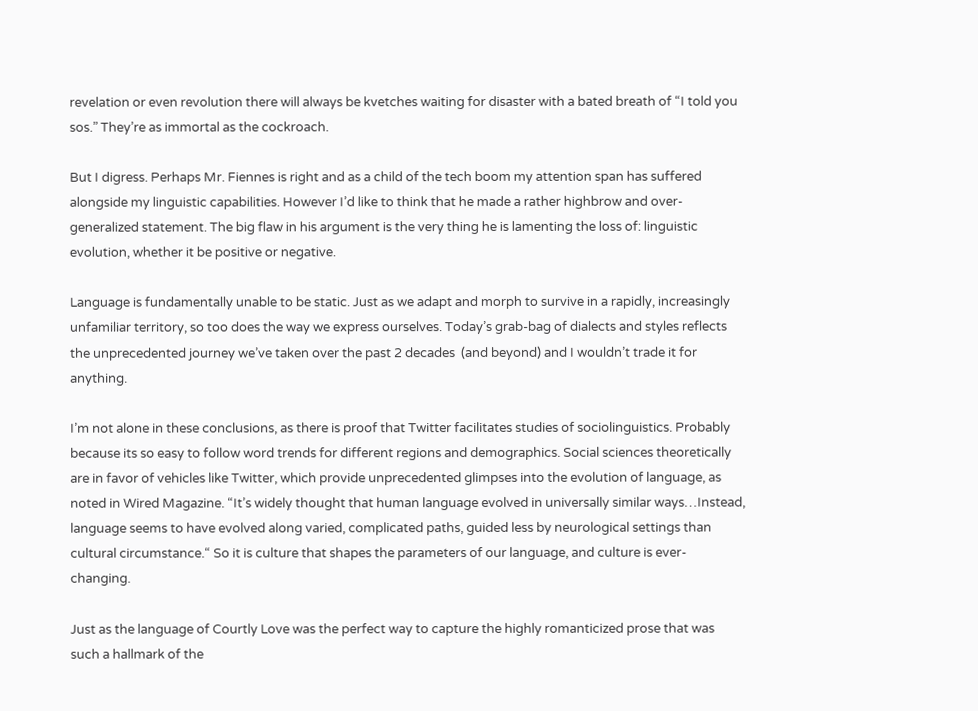revelation or even revolution there will always be kvetches waiting for disaster with a bated breath of “I told you sos.” They’re as immortal as the cockroach.

But I digress. Perhaps Mr. Fiennes is right and as a child of the tech boom my attention span has suffered alongside my linguistic capabilities. However I’d like to think that he made a rather highbrow and over-generalized statement. The big flaw in his argument is the very thing he is lamenting the loss of: linguistic evolution, whether it be positive or negative.

Language is fundamentally unable to be static. Just as we adapt and morph to survive in a rapidly, increasingly unfamiliar territory, so too does the way we express ourselves. Today’s grab-bag of dialects and styles reflects the unprecedented journey we’ve taken over the past 2 decades  (and beyond) and I wouldn’t trade it for anything.

I’m not alone in these conclusions, as there is proof that Twitter facilitates studies of sociolinguistics. Probably because its so easy to follow word trends for different regions and demographics. Social sciences theoretically are in favor of vehicles like Twitter, which provide unprecedented glimpses into the evolution of language, as noted in Wired Magazine. “It’s widely thought that human language evolved in universally similar ways…Instead, language seems to have evolved along varied, complicated paths, guided less by neurological settings than cultural circumstance.“ So it is culture that shapes the parameters of our language, and culture is ever-changing.

Just as the language of Courtly Love was the perfect way to capture the highly romanticized prose that was such a hallmark of the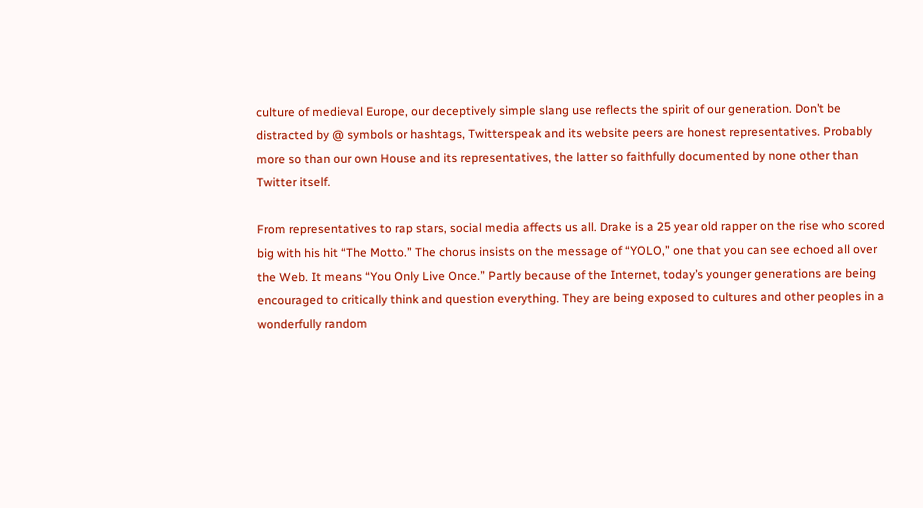culture of medieval Europe, our deceptively simple slang use reflects the spirit of our generation. Don’t be distracted by @ symbols or hashtags, Twitterspeak and its website peers are honest representatives. Probably more so than our own House and its representatives, the latter so faithfully documented by none other than Twitter itself.

From representatives to rap stars, social media affects us all. Drake is a 25 year old rapper on the rise who scored big with his hit “The Motto.” The chorus insists on the message of “YOLO,” one that you can see echoed all over the Web. It means “You Only Live Once.” Partly because of the Internet, today’s younger generations are being encouraged to critically think and question everything. They are being exposed to cultures and other peoples in a wonderfully random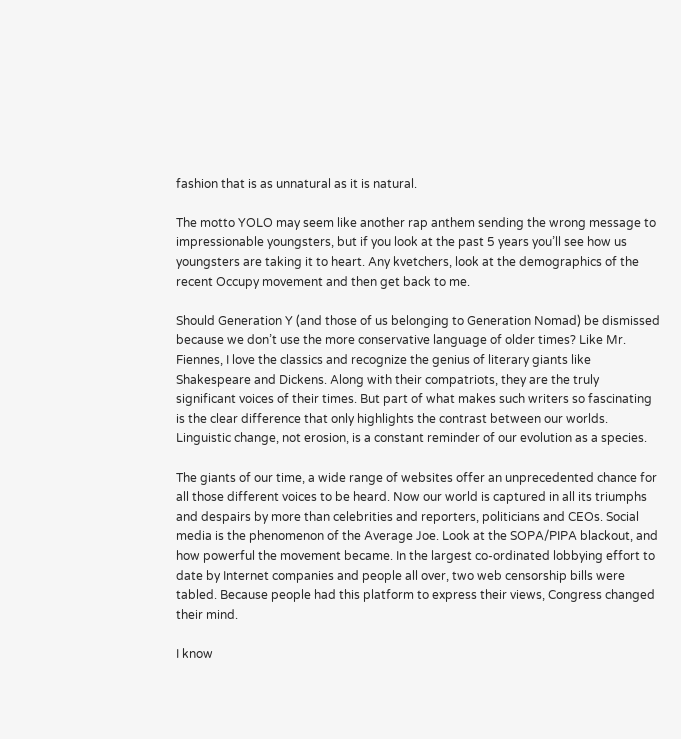fashion that is as unnatural as it is natural.

The motto YOLO may seem like another rap anthem sending the wrong message to impressionable youngsters, but if you look at the past 5 years you’ll see how us youngsters are taking it to heart. Any kvetchers, look at the demographics of the recent Occupy movement and then get back to me.

Should Generation Y (and those of us belonging to Generation Nomad) be dismissed because we don’t use the more conservative language of older times? Like Mr. Fiennes, I love the classics and recognize the genius of literary giants like Shakespeare and Dickens. Along with their compatriots, they are the truly significant voices of their times. But part of what makes such writers so fascinating is the clear difference that only highlights the contrast between our worlds. Linguistic change, not erosion, is a constant reminder of our evolution as a species.

The giants of our time, a wide range of websites offer an unprecedented chance for all those different voices to be heard. Now our world is captured in all its triumphs and despairs by more than celebrities and reporters, politicians and CEOs. Social media is the phenomenon of the Average Joe. Look at the SOPA/PIPA blackout, and how powerful the movement became. In the largest co-ordinated lobbying effort to date by Internet companies and people all over, two web censorship bills were tabled. Because people had this platform to express their views, Congress changed their mind.

I know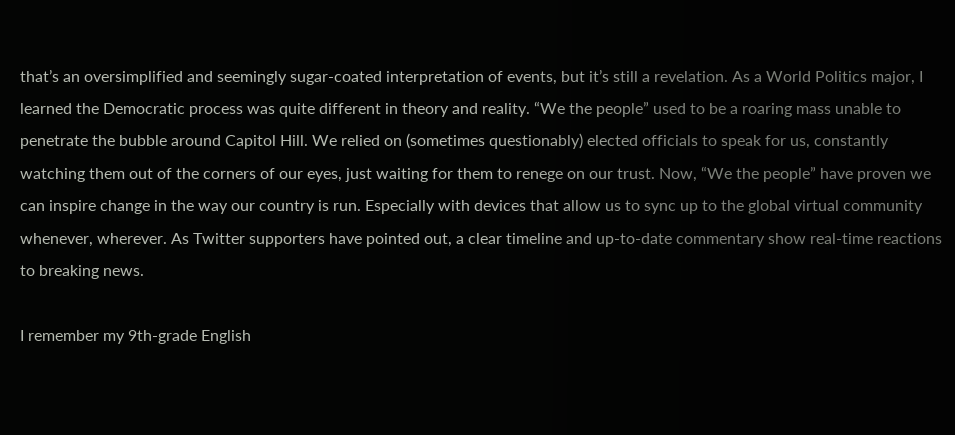that’s an oversimplified and seemingly sugar-coated interpretation of events, but it’s still a revelation. As a World Politics major, I learned the Democratic process was quite different in theory and reality. “We the people” used to be a roaring mass unable to penetrate the bubble around Capitol Hill. We relied on (sometimes questionably) elected officials to speak for us, constantly watching them out of the corners of our eyes, just waiting for them to renege on our trust. Now, “We the people” have proven we can inspire change in the way our country is run. Especially with devices that allow us to sync up to the global virtual community whenever, wherever. As Twitter supporters have pointed out, a clear timeline and up-to-date commentary show real-time reactions to breaking news.

I remember my 9th-grade English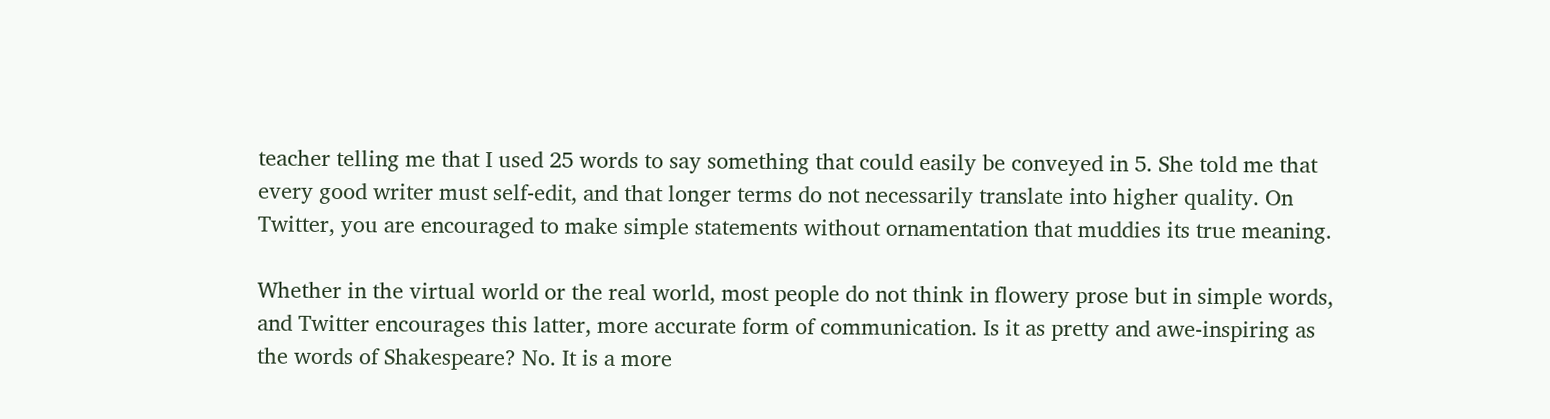teacher telling me that I used 25 words to say something that could easily be conveyed in 5. She told me that every good writer must self-edit, and that longer terms do not necessarily translate into higher quality. On Twitter, you are encouraged to make simple statements without ornamentation that muddies its true meaning.

Whether in the virtual world or the real world, most people do not think in flowery prose but in simple words, and Twitter encourages this latter, more accurate form of communication. Is it as pretty and awe-inspiring as the words of Shakespeare? No. It is a more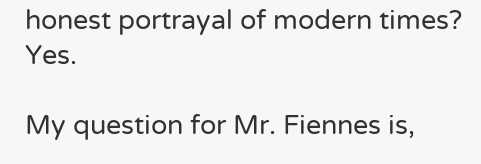honest portrayal of modern times? Yes.

My question for Mr. Fiennes is,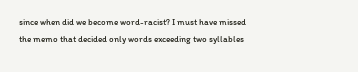since when did we become word-racist? I must have missed the memo that decided only words exceeding two syllables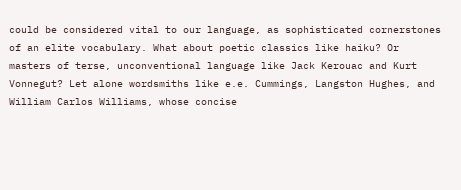could be considered vital to our language, as sophisticated cornerstones of an elite vocabulary. What about poetic classics like haiku? Or masters of terse, unconventional language like Jack Kerouac and Kurt Vonnegut? Let alone wordsmiths like e.e. Cummings, Langston Hughes, and William Carlos Williams, whose concise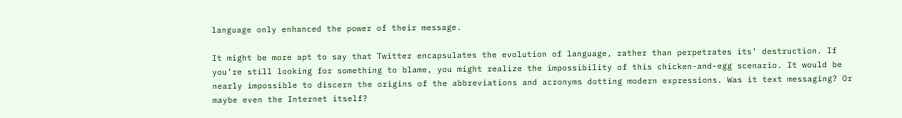language only enhanced the power of their message.

It might be more apt to say that Twitter encapsulates the evolution of language, rather than perpetrates its’ destruction. If you’re still looking for something to blame, you might realize the impossibility of this chicken-and-egg scenario. It would be nearly impossible to discern the origins of the abbreviations and acronyms dotting modern expressions. Was it text messaging? Or maybe even the Internet itself?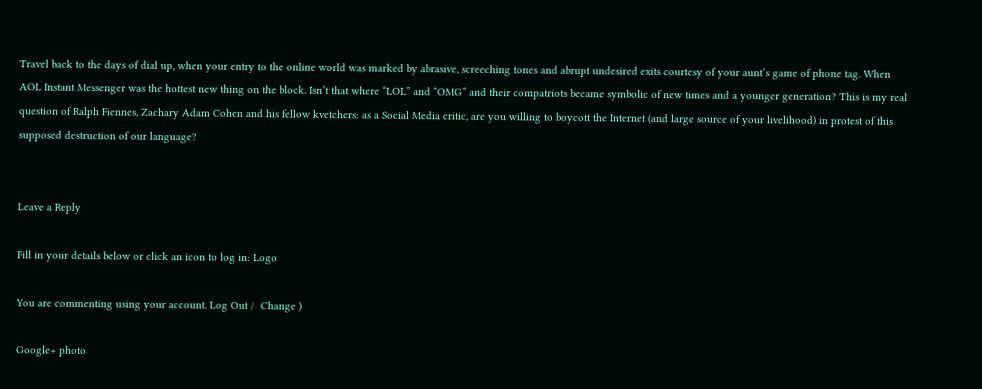Travel back to the days of dial up, when your entry to the online world was marked by abrasive, screeching tones and abrupt undesired exits courtesy of your aunt’s game of phone tag. When AOL Instant Messenger was the hottest new thing on the block. Isn’t that where “LOL” and “OMG” and their compatriots became symbolic of new times and a younger generation? This is my real question of Ralph Fiennes, Zachary Adam Cohen and his fellow kvetchers: as a Social Media critic, are you willing to boycott the Internet (and large source of your livelihood) in protest of this supposed destruction of our language?


Leave a Reply

Fill in your details below or click an icon to log in: Logo

You are commenting using your account. Log Out /  Change )

Google+ photo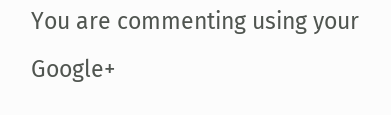You are commenting using your Google+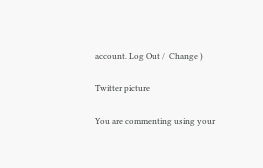account. Log Out /  Change )

Twitter picture

You are commenting using your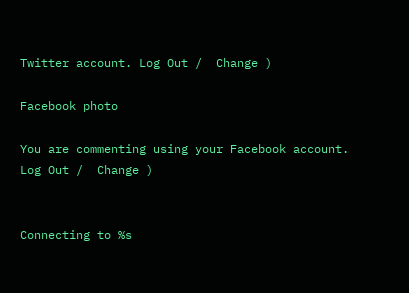Twitter account. Log Out /  Change )

Facebook photo

You are commenting using your Facebook account. Log Out /  Change )


Connecting to %s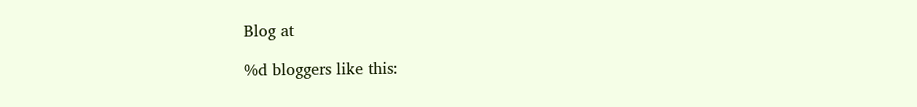Blog at

%d bloggers like this: